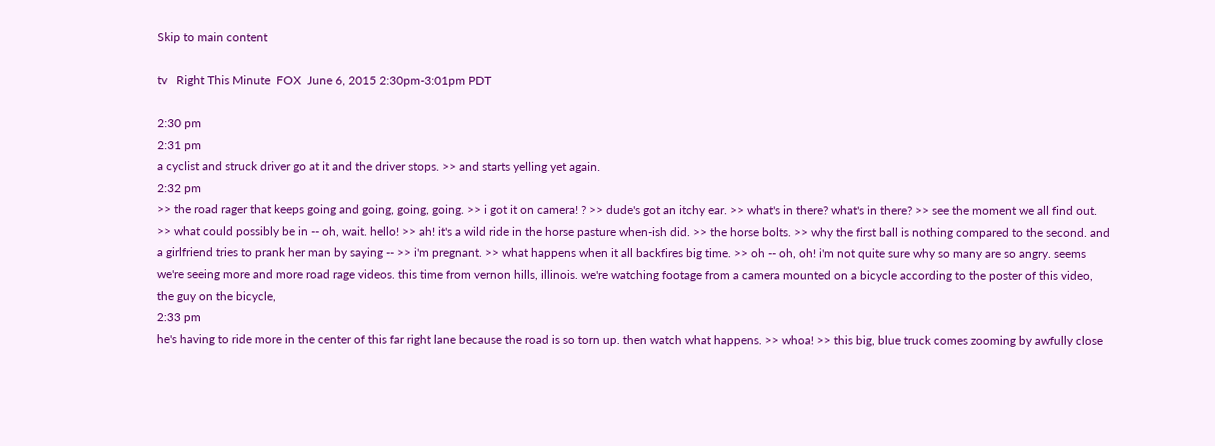Skip to main content

tv   Right This Minute  FOX  June 6, 2015 2:30pm-3:01pm PDT

2:30 pm
2:31 pm
a cyclist and struck driver go at it and the driver stops. >> and starts yelling yet again.
2:32 pm
>> the road rager that keeps going and going, going, going. >> i got it on camera! ? >> dude's got an itchy ear. >> what's in there? what's in there? >> see the moment we all find out. >> what could possibly be in -- oh, wait. hello! >> ah! it's a wild ride in the horse pasture when-ish did. >> the horse bolts. >> why the first ball is nothing compared to the second. and a girlfriend tries to prank her man by saying -- >> i'm pregnant. >> what happens when it all backfires big time. >> oh -- oh, oh! i'm not quite sure why so many are so angry. seems we're seeing more and more road rage videos. this time from vernon hills, illinois. we're watching footage from a camera mounted on a bicycle according to the poster of this video, the guy on the bicycle,
2:33 pm
he's having to ride more in the center of this far right lane because the road is so torn up. then watch what happens. >> whoa! >> this big, blue truck comes zooming by awfully close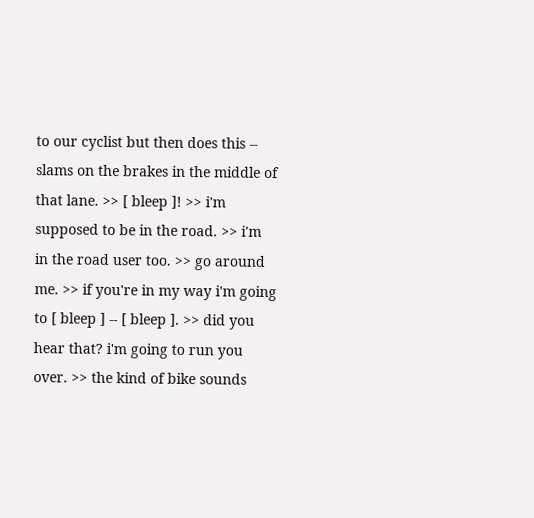to our cyclist but then does this -- slams on the brakes in the middle of that lane. >> [ bleep ]! >> i'm supposed to be in the road. >> i'm in the road user too. >> go around me. >> if you're in my way i'm going to [ bleep ] -- [ bleep ]. >> did you hear that? i'm going to run you over. >> the kind of bike sounds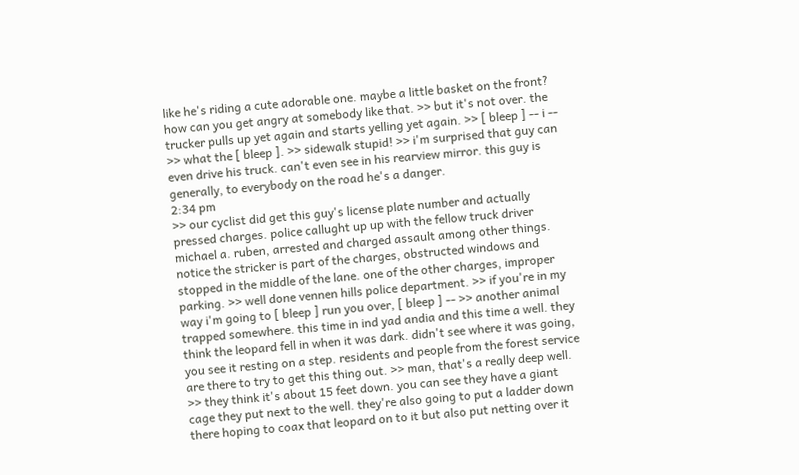like he's riding a cute adorable one. maybe a little basket on the front? how can you get angry at somebody like that. >> but it's not over. the trucker pulls up yet again and starts yelling yet again. >> [ bleep ] -- i -- >> what the [ bleep ]. >> sidewalk stupid! >> i'm surprised that guy can even drive his truck. can't even see in his rearview mirror. this guy is generally, to everybody on the road he's a danger.
2:34 pm
>> our cyclist did get this guy's license plate number and actually pressed charges. police callught up up with the fellow truck driver michael a. ruben, arrested and charged assault among other things. notice the stricker is part of the charges, obstructed windows and stopped in the middle of the lane. one of the other charges, improper parking. >> well done vennen hills police department. >> if you're in my way i'm going to [ bleep ] run you over, [ bleep ] -- >> another animal trapped somewhere. this time in ind yad andia and this time a well. they think the leopard fell in when it was dark. didn't see where it was going, you see it resting on a step. residents and people from the forest service are there to try to get this thing out. >> man, that's a really deep well. >> they think it's about 15 feet down. you can see they have a giant cage they put next to the well. they're also going to put a ladder down there hoping to coax that leopard on to it but also put netting over it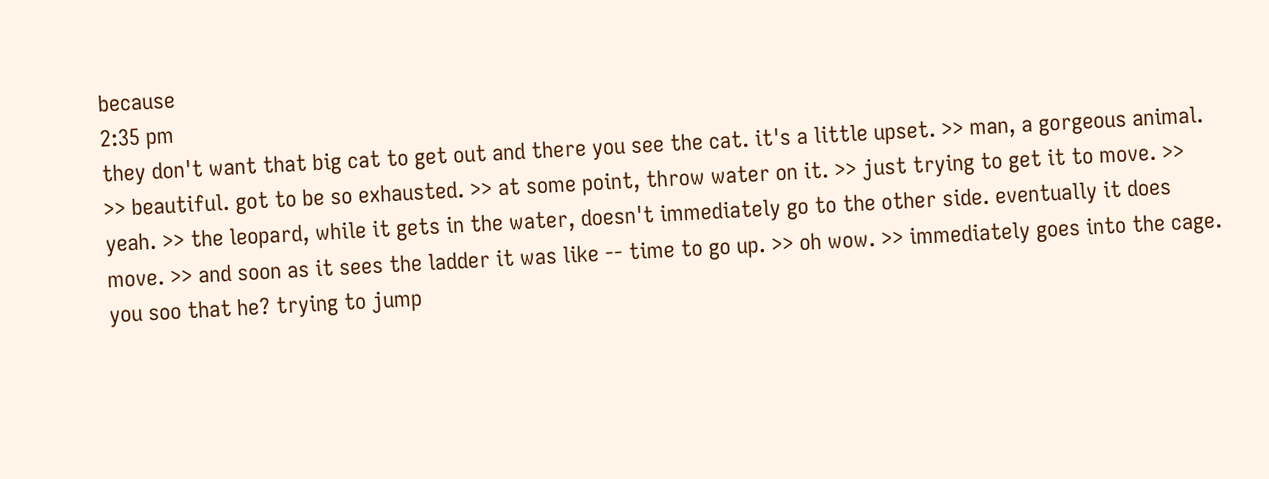because
2:35 pm
they don't want that big cat to get out and there you see the cat. it's a little upset. >> man, a gorgeous animal. >> beautiful. got to be so exhausted. >> at some point, throw water on it. >> just trying to get it to move. >> yeah. >> the leopard, while it gets in the water, doesn't immediately go to the other side. eventually it does move. >> and soon as it sees the ladder it was like -- time to go up. >> oh wow. >> immediately goes into the cage. you soo that he? trying to jump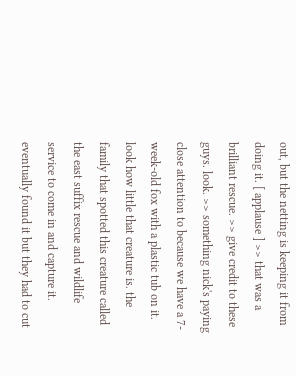out, but the netting is keeping it from doing it. [ applause ] >> that was a brilliant rescue. >> give credit to these guys. look. >> something nick's paying close attention to because we have a 7-week-old fox with a plastic tub on it. look how little that creature is. the family that spotted this creature called the east suffix rescue and wildlife service to come in and capture it. eventually found it but they had to cut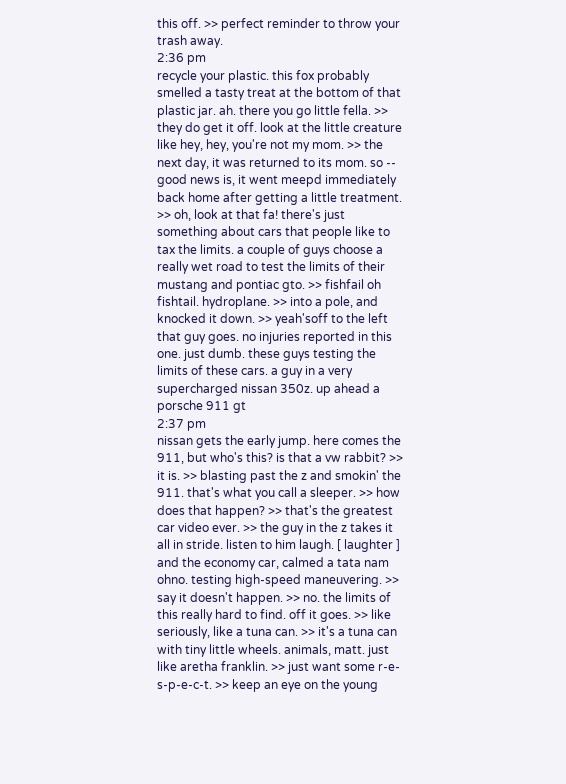this off. >> perfect reminder to throw your trash away.
2:36 pm
recycle your plastic. this fox probably smelled a tasty treat at the bottom of that plastic jar. ah. there you go little fella. >> they do get it off. look at the little creature like hey, hey, you're not my mom. >> the next day, it was returned to its mom. so -- good news is, it went meepd immediately back home after getting a little treatment. >> oh, look at that fa! there's just something about cars that people like to tax the limits. a couple of guys choose a really wet road to test the limits of their mustang and pontiac gto. >> fishfail oh fishtail. hydroplane. >> into a pole, and knocked it down. >> yeah'soff to the left that guy goes. no injuries reported in this one. just dumb. these guys testing the limits of these cars. a guy in a very supercharged nissan 350z. up ahead a porsche 911 gt
2:37 pm
nissan gets the early jump. here comes the 911, but who's this? is that a vw rabbit? >> it is. >> blasting past the z and smokin' the 911. that's what you call a sleeper. >> how does that happen? >> that's the greatest car video ever. >> the guy in the z takes it all in stride. listen to him laugh. [ laughter ] and the economy car, calmed a tata nam ohno. testing high-speed maneuvering. >> say it doesn't happen. >> no. the limits of this really hard to find. off it goes. >> like seriously, like a tuna can. >> it's a tuna can with tiny little wheels. animals, matt. just like aretha franklin. >> just want some r-e-s-p-e-c-t. >> keep an eye on the young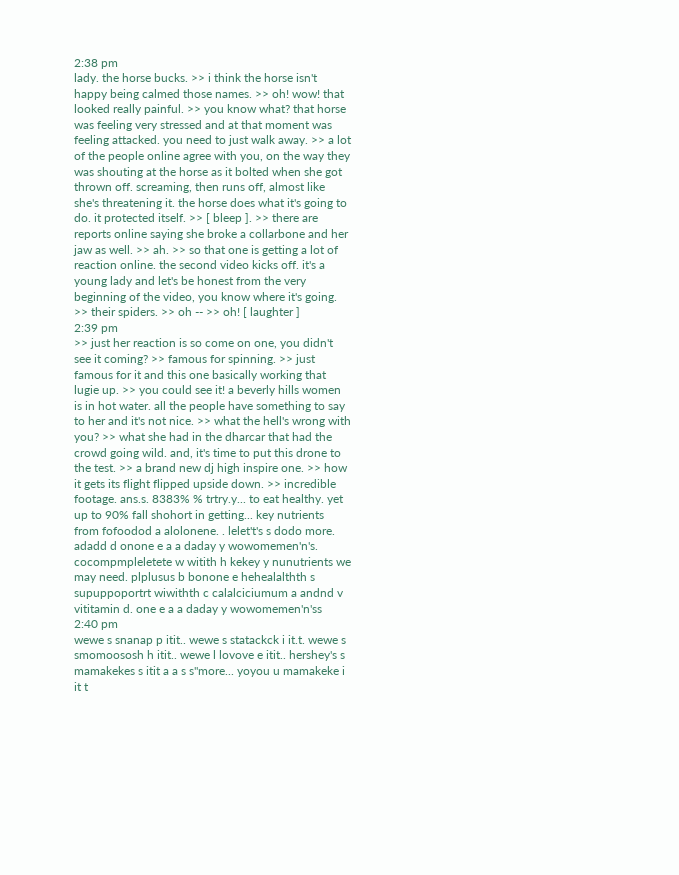2:38 pm
lady. the horse bucks. >> i think the horse isn't happy being calmed those names. >> oh! wow! that looked really painful. >> you know what? that horse was feeling very stressed and at that moment was feeling attacked. you need to just walk away. >> a lot of the people online agree with you, on the way they was shouting at the horse as it bolted when she got thrown off. screaming, then runs off, almost like she's threatening it. the horse does what it's going to do. it protected itself. >> [ bleep ]. >> there are reports online saying she broke a collarbone and her jaw as well. >> ah. >> so that one is getting a lot of reaction online. the second video kicks off. it's a young lady and let's be honest from the very beginning of the video, you know where it's going. >> their spiders. >> oh -- >> oh! [ laughter ]
2:39 pm
>> just her reaction is so come on one, you didn't see it coming? >> famous for spinning. >> just famous for it and this one basically working that lugie up. >> you could see it! a beverly hills women is in hot water. all the people have something to say to her and it's not nice. >> what the hell's wrong with you? >> what she had in the dharcar that had the crowd going wild. and, it's time to put this drone to the test. >> a brand new dj high inspire one. >> how it gets its flight flipped upside down. >> incredible footage. ans.s. 8383% % trtry.y... to eat healthy. yet up to 90% fall shohort in getting... key nutrients from fofoodod a alolonene. . lelet't's s dodo more. adadd d onone e a a daday y wowomemen'n's. cocompmpleletete w witith h kekey y nunutrients we may need. plplusus b bonone e hehealalthth s supuppoportrt wiwithth c calalciciumum a andnd v vititamin d. one e a a daday y wowomemen'n'ss
2:40 pm
wewe s snanap p itit.. wewe s statackck i it.t. wewe s smomoososh h itit.. wewe l lovove e itit.. hershey's s mamakekes s itit a a s s''more... yoyou u mamakeke i it t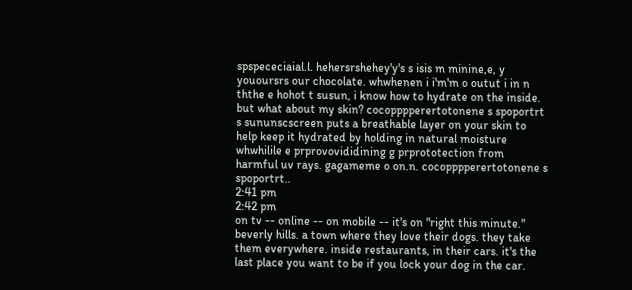spspececiaial.l. hehersrshehey'y's s isis m minine,e, y youoursrs our chocolate. whwhenen i i'm'm o outut i in n ththe e hohot t susun, i know how to hydrate on the inside. but what about my skin? cocopppperertotonene s spoportrt s sununscscreen puts a breathable layer on your skin to help keep it hydrated by holding in natural moisture whwhilile e prprovovididining g prprototection from harmful uv rays. gagameme o on.n. cocopppperertotonene s spoportrt..
2:41 pm
2:42 pm
on tv -- online -- on mobile -- it's on "right this minute." beverly hills. a town where they love their dogs. they take them everywhere. inside restaurants, in their cars. it's the last place you want to be if you lock your dog in the car.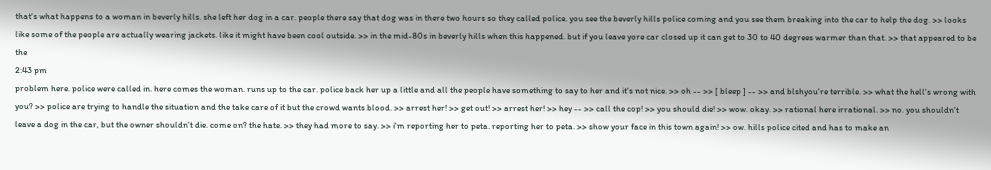that's what happens to a woman in beverly hills. she left her dog in a car. people there say that dog was in there two hours so they called police. you see the beverly hills police coming and you see them breaking into the car to help the dog. >> looks like some of the people are actually wearing jackets. like it might have been cool outside. >> in the mid-80s in beverly hills when this happened. but if you leave yore car closed up it can get to 30 to 40 degrees warmer than that. >> that appeared to be the
2:43 pm
problem here. police were called in. here comes the woman. runs up to the car. police back her up a little and all the people have something to say to her and it's not nice. >> oh -- >> [ bleep ] -- >> and blshyou're terrible. >> what the hell's wrong with you? >> police are trying to handle the situation and the take care of it but the crowd wants blood. >> arrest her! >> get out! >> arrest her! >> hey -- >> call the cop! >> you should die! >> wow. okay. >> rational here irrational. >> no. you shouldn't leave a dog in the car, but the owner shouldn't die. come on? the hate. >> they had more to say. >> i'm reporting her to peta. reporting her to peta. >> show your face in this town again! >> ow. hills police cited and has to make an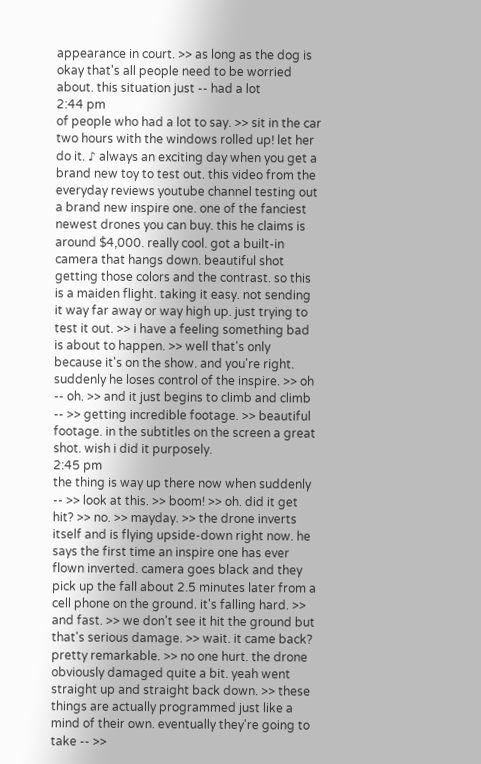appearance in court. >> as long as the dog is okay that's all people need to be worried about. this situation just -- had a lot
2:44 pm
of people who had a lot to say. >> sit in the car two hours with the windows rolled up! let her do it. ♪ always an exciting day when you get a brand new toy to test out. this video from the everyday reviews youtube channel testing out a brand new inspire one. one of the fanciest newest drones you can buy. this he claims is around $4,000. really cool. got a built-in camera that hangs down. beautiful shot getting those colors and the contrast. so this is a maiden flight. taking it easy. not sending it way far away or way high up. just trying to test it out. >> i have a feeling something bad is about to happen. >> well that's only because it's on the show. and you're right. suddenly he loses control of the inspire. >> oh -- oh. >> and it just begins to climb and climb -- >> getting incredible footage. >> beautiful footage. in the subtitles on the screen a great shot. wish i did it purposely.
2:45 pm
the thing is way up there now when suddenly -- >> look at this. >> boom! >> oh. did it get hit? >> no. >> mayday. >> the drone inverts itself and is flying upside-down right now. he says the first time an inspire one has ever flown inverted. camera goes black and they pick up the fall about 2.5 minutes later from a cell phone on the ground. it's falling hard. >> and fast. >> we don't see it hit the ground but that's serious damage. >> wait. it came back? pretty remarkable. >> no one hurt. the drone obviously damaged quite a bit. yeah went straight up and straight back down. >> these things are actually programmed just like a mind of their own. eventually they're going to take -- >>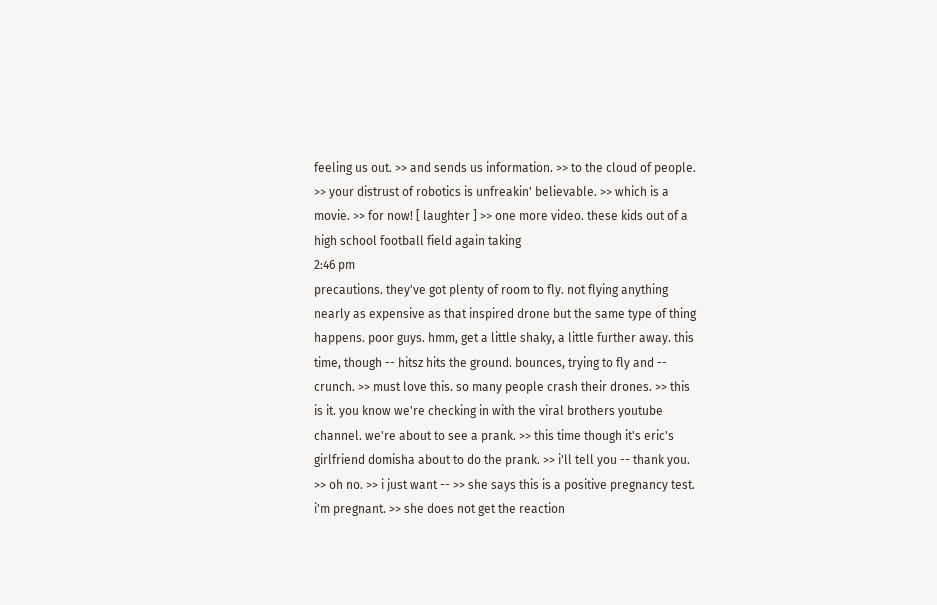feeling us out. >> and sends us information. >> to the cloud of people. >> your distrust of robotics is unfreakin' believable. >> which is a movie. >> for now! [ laughter ] >> one more video. these kids out of a high school football field again taking
2:46 pm
precautions. they've got plenty of room to fly. not flying anything nearly as expensive as that inspired drone but the same type of thing happens. poor guys. hmm, get a little shaky, a little further away. this time, though -- hitsz hits the ground. bounces, trying to fly and -- crunch. >> must love this. so many people crash their drones. >> this is it. you know we're checking in with the viral brothers youtube channel. we're about to see a prank. >> this time though it's eric's girlfriend domisha about to do the prank. >> i'll tell you -- thank you. >> oh no. >> i just want -- >> she says this is a positive pregnancy test. i'm pregnant. >> she does not get the reaction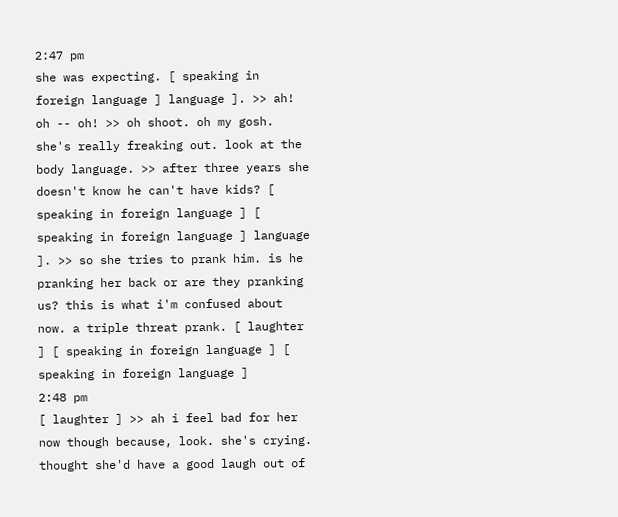2:47 pm
she was expecting. [ speaking in foreign language ] language ]. >> ah! oh -- oh! >> oh shoot. oh my gosh. she's really freaking out. look at the body language. >> after three years she doesn't know he can't have kids? [ speaking in foreign language ] [ speaking in foreign language ] language ]. >> so she tries to prank him. is he pranking her back or are they pranking us? this is what i'm confused about now. a triple threat prank. [ laughter ] [ speaking in foreign language ] [ speaking in foreign language ]
2:48 pm
[ laughter ] >> ah i feel bad for her now though because, look. she's crying. thought she'd have a good laugh out of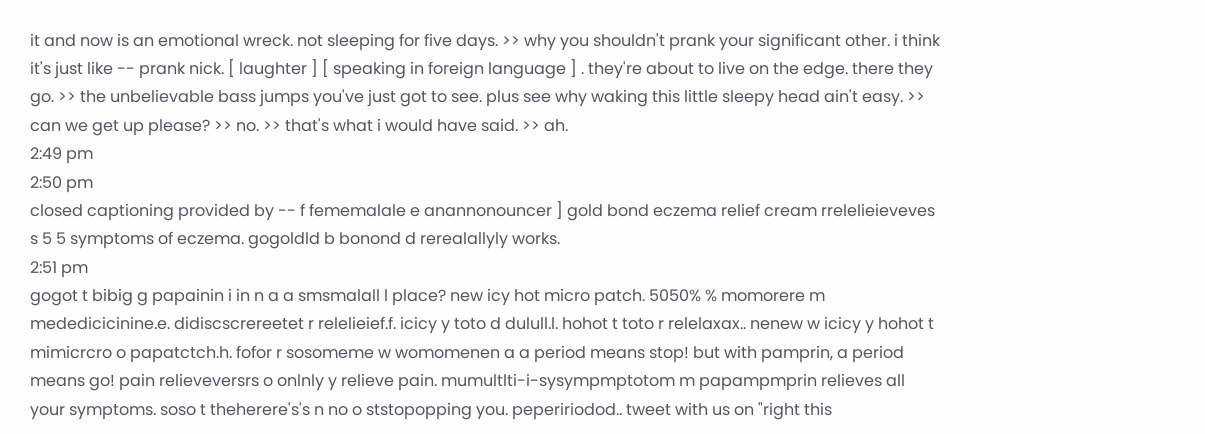it and now is an emotional wreck. not sleeping for five days. >> why you shouldn't prank your significant other. i think it's just like -- prank nick. [ laughter ] [ speaking in foreign language ] . they're about to live on the edge. there they go. >> the unbelievable bass jumps you've just got to see. plus see why waking this little sleepy head ain't easy. >> can we get up please? >> no. >> that's what i would have said. >> ah.
2:49 pm
2:50 pm
closed captioning provided by -- f fememalale e anannonouncer ] gold bond eczema relief cream rrelelieieveves s 5 5 symptoms of eczema. gogoldld b bonond d rerealallyly works.
2:51 pm
gogot t bibig g papainin i in n a a smsmalall l place? new icy hot micro patch. 5050% % momorere m mededicicinine.e. didiscscrereetet r relelieief.f. icicy y toto d dulull.l. hohot t toto r relelaxax.. nenew w icicy y hohot t mimicrcro o papatctch.h. fofor r sosomeme w womomenen a a period means stop! but with pamprin, a period means go! pain relieveversrs o onlnly y relieve pain. mumultlti-i-sysympmptotom m papampmprin relieves all your symptoms. soso t theherere's's n no o ststopopping you. pepeririodod.. tweet with us on "right this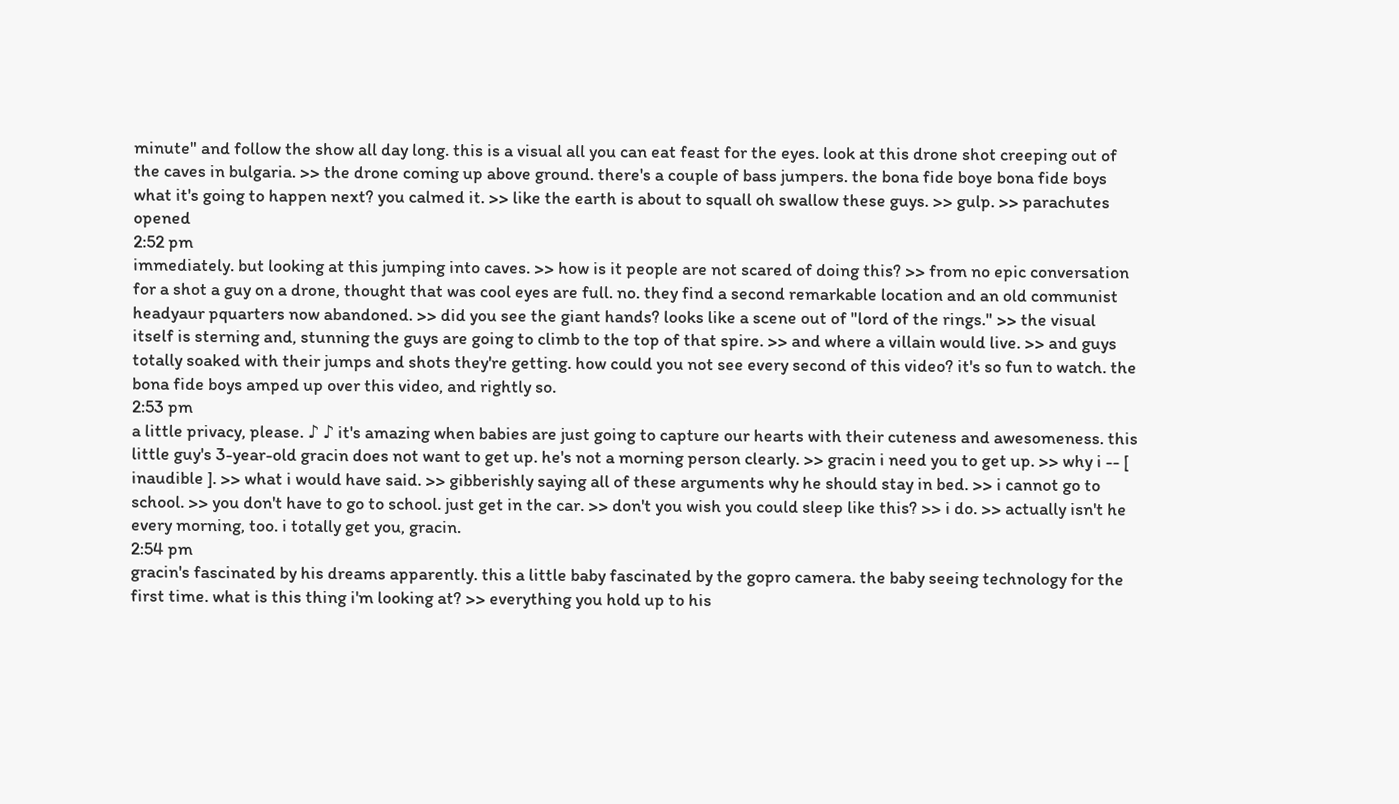minute" and follow the show all day long. this is a visual all you can eat feast for the eyes. look at this drone shot creeping out of the caves in bulgaria. >> the drone coming up above ground. there's a couple of bass jumpers. the bona fide boye bona fide boys what it's going to happen next? you calmed it. >> like the earth is about to squall oh swallow these guys. >> gulp. >> parachutes opened
2:52 pm
immediately. but looking at this jumping into caves. >> how is it people are not scared of doing this? >> from no epic conversation for a shot a guy on a drone, thought that was cool eyes are full. no. they find a second remarkable location and an old communist headyaur pquarters now abandoned. >> did you see the giant hands? looks like a scene out of "lord of the rings." >> the visual itself is sterning and, stunning the guys are going to climb to the top of that spire. >> and where a villain would live. >> and guys totally soaked with their jumps and shots they're getting. how could you not see every second of this video? it's so fun to watch. the bona fide boys amped up over this video, and rightly so.
2:53 pm
a little privacy, please. ♪ ♪ it's amazing when babies are just going to capture our hearts with their cuteness and awesomeness. this little guy's 3-year-old gracin does not want to get up. he's not a morning person clearly. >> gracin i need you to get up. >> why i -- [ inaudible ]. >> what i would have said. >> gibberishly saying all of these arguments why he should stay in bed. >> i cannot go to school. >> you don't have to go to school. just get in the car. >> don't you wish you could sleep like this? >> i do. >> actually isn't he every morning, too. i totally get you, gracin.
2:54 pm
gracin's fascinated by his dreams apparently. this a little baby fascinated by the gopro camera. the baby seeing technology for the first time. what is this thing i'm looking at? >> everything you hold up to his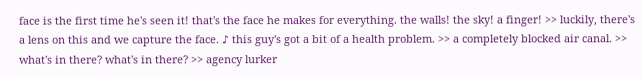face is the first time he's seen it! that's the face he makes for everything. the walls! the sky! a finger! >> luckily, there's a lens on this and we capture the face. ♪ this guy's got a bit of a health problem. >> a completely blocked air canal. >> what's in there? what's in there? >> agency lurker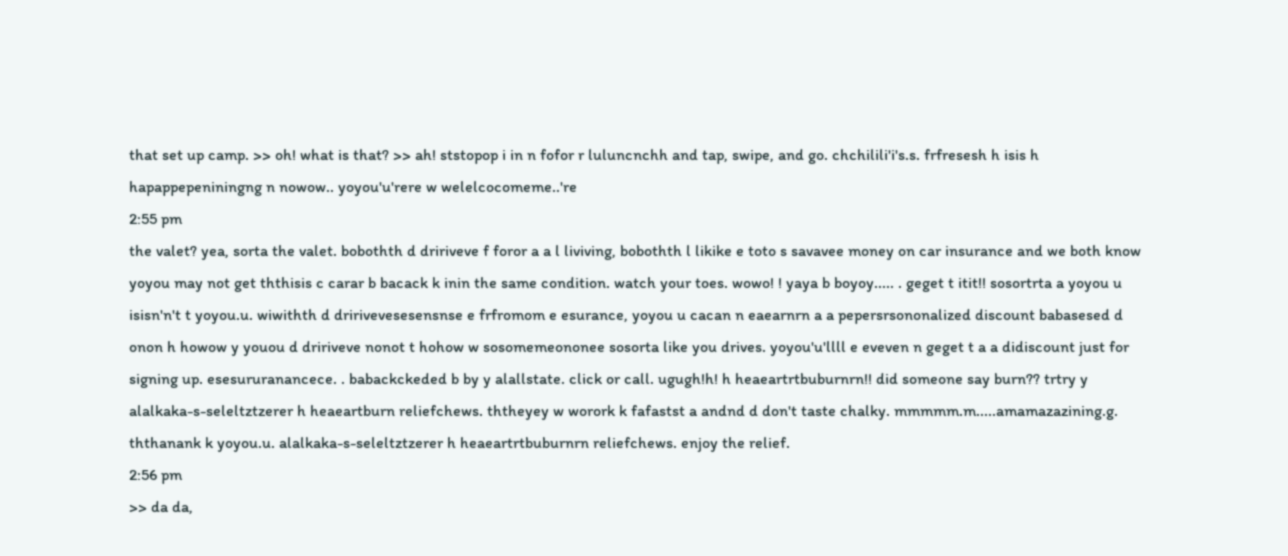that set up camp. >> oh! what is that? >> ah! ststopop i in n fofor r luluncnchh and tap, swipe, and go. chchilili'i's.s. frfresesh h isis h hapappepeniningng n nowow.. yoyou'u'rere w welelcocomeme..'re
2:55 pm
the valet? yea, sorta the valet. bobothth d dririveve f foror a a l liviving, bobothth l likike e toto s savavee money on car insurance and we both know yoyou may not get ththisis c carar b bacack k inin the same condition. watch your toes. wowo! ! yaya b boyoy..... . geget t itit!! sosortrta a yoyou u isisn'n't t yoyou.u. wiwithth d dririvevesesensnse e frfromom e esurance, yoyou u cacan n eaearnrn a a pepersrsononalized discount babasesed d onon h howow y youou d dririveve nonot t hohow w sosomemeononee sosorta like you drives. yoyou'u'llll e eveven n geget t a a didiscount just for signing up. esesururanancece. . babackckeded b by y alallstate. click or call. ugugh!h! h heaeartrtbuburnrn!! did someone say burn?? trtry y alalkaka-s-seleltztzerer h heaeartburn reliefchews. ththeyey w worork k fafastst a andnd d don't taste chalky. mmmmm.m.....amamazazining.g. ththanank k yoyou.u. alalkaka-s-seleltztzerer h heaeartrtbuburnrn reliefchews. enjoy the relief.
2:56 pm
>> da da,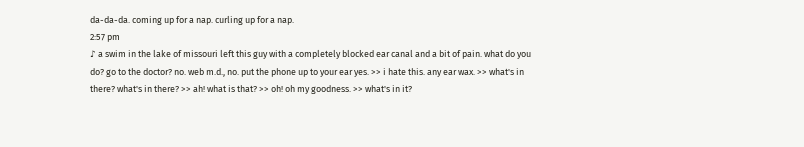da-da-da. coming up for a nap. curling up for a nap.
2:57 pm
♪ a swim in the lake of missouri left this guy with a completely blocked ear canal and a bit of pain. what do you do? go to the doctor? no. web m.d., no. put the phone up to your ear yes. >> i hate this. any ear wax. >> what's in there? what's in there? >> ah! what is that? >> oh! oh my goodness. >> what's in it?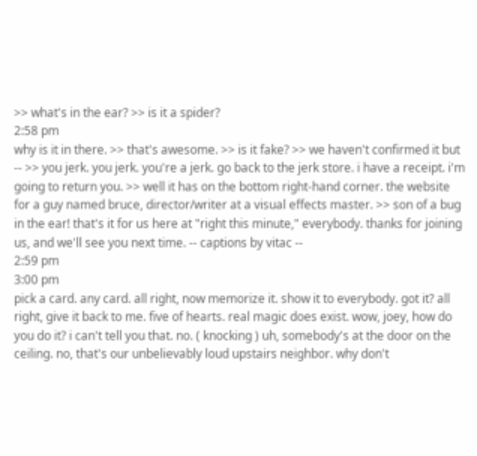>> what's in the ear? >> is it a spider?
2:58 pm
why is it in there. >> that's awesome. >> is it fake? >> we haven't confirmed it but -- >> you jerk. you jerk. you're a jerk. go back to the jerk store. i have a receipt. i'm going to return you. >> well it has on the bottom right-hand corner. the website for a guy named bruce, director/writer at a visual effects master. >> son of a bug in the ear! that's it for us here at "right this minute," everybody. thanks for joining us, and we'll see you next time. -- captions by vitac --
2:59 pm
3:00 pm
pick a card. any card. all right, now memorize it. show it to everybody. got it? all right, give it back to me. five of hearts. real magic does exist. wow, joey, how do you do it? i can't tell you that. no. ( knocking ) uh, somebody's at the door on the ceiling. no, that's our unbelievably loud upstairs neighbor. why don't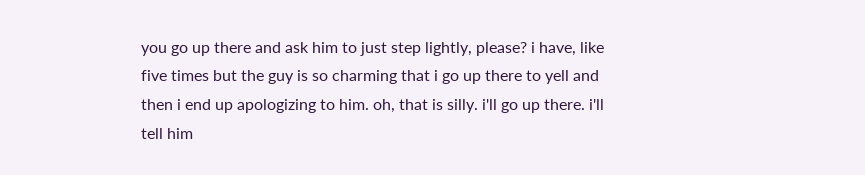you go up there and ask him to just step lightly, please? i have, like five times but the guy is so charming that i go up there to yell and then i end up apologizing to him. oh, that is silly. i'll go up there. i'll tell him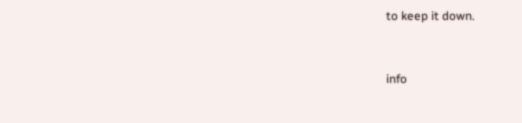to keep it down.


info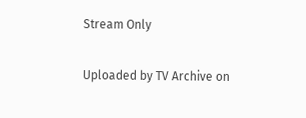Stream Only

Uploaded by TV Archive on